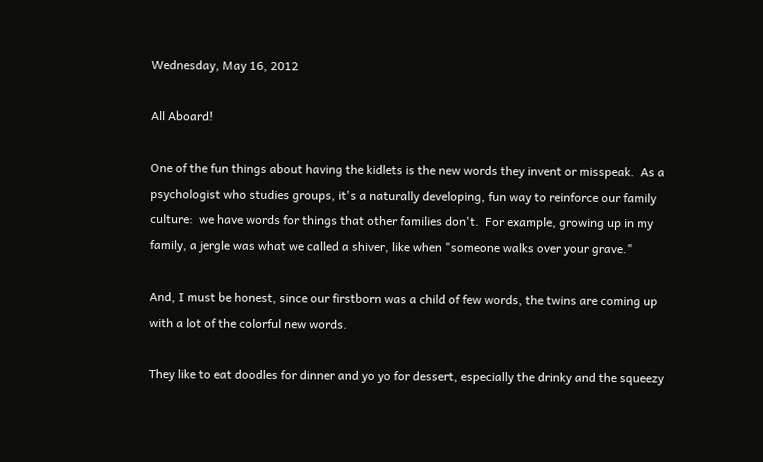Wednesday, May 16, 2012

All Aboard!

One of the fun things about having the kidlets is the new words they invent or misspeak.  As a psychologist who studies groups, it's a naturally developing, fun way to reinforce our family culture:  we have words for things that other families don't.  For example, growing up in my family, a jergle was what we called a shiver, like when "someone walks over your grave."

And, I must be honest, since our firstborn was a child of few words, the twins are coming up with a lot of the colorful new words.

They like to eat doodles for dinner and yo yo for dessert, especially the drinky and the squeezy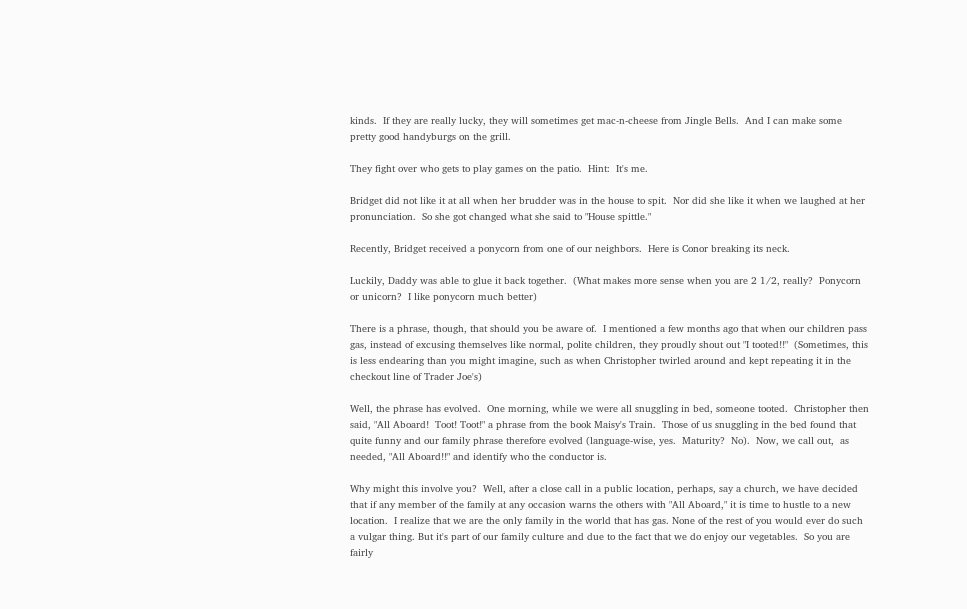kinds.  If they are really lucky, they will sometimes get mac-n-cheese from Jingle Bells.  And I can make some pretty good handyburgs on the grill.

They fight over who gets to play games on the patio.  Hint:  It's me.

Bridget did not like it at all when her brudder was in the house to spit.  Nor did she like it when we laughed at her pronunciation.  So she got changed what she said to "House spittle."

Recently, Bridget received a ponycorn from one of our neighbors.  Here is Conor breaking its neck.

Luckily, Daddy was able to glue it back together.  (What makes more sense when you are 2 1/2, really?  Ponycorn or unicorn?  I like ponycorn much better)

There is a phrase, though, that should you be aware of.  I mentioned a few months ago that when our children pass gas, instead of excusing themselves like normal, polite children, they proudly shout out "I tooted!!"  (Sometimes, this is less endearing than you might imagine, such as when Christopher twirled around and kept repeating it in the checkout line of Trader Joe's)

Well, the phrase has evolved.  One morning, while we were all snuggling in bed, someone tooted.  Christopher then said, "All Aboard!  Toot! Toot!" a phrase from the book Maisy's Train.  Those of us snuggling in the bed found that quite funny and our family phrase therefore evolved (language-wise, yes.  Maturity?  No).  Now, we call out,  as needed, "All Aboard!!" and identify who the conductor is.

Why might this involve you?  Well, after a close call in a public location, perhaps, say a church, we have decided that if any member of the family at any occasion warns the others with "All Aboard," it is time to hustle to a new location.  I realize that we are the only family in the world that has gas. None of the rest of you would ever do such a vulgar thing. But it's part of our family culture and due to the fact that we do enjoy our vegetables.  So you are fairly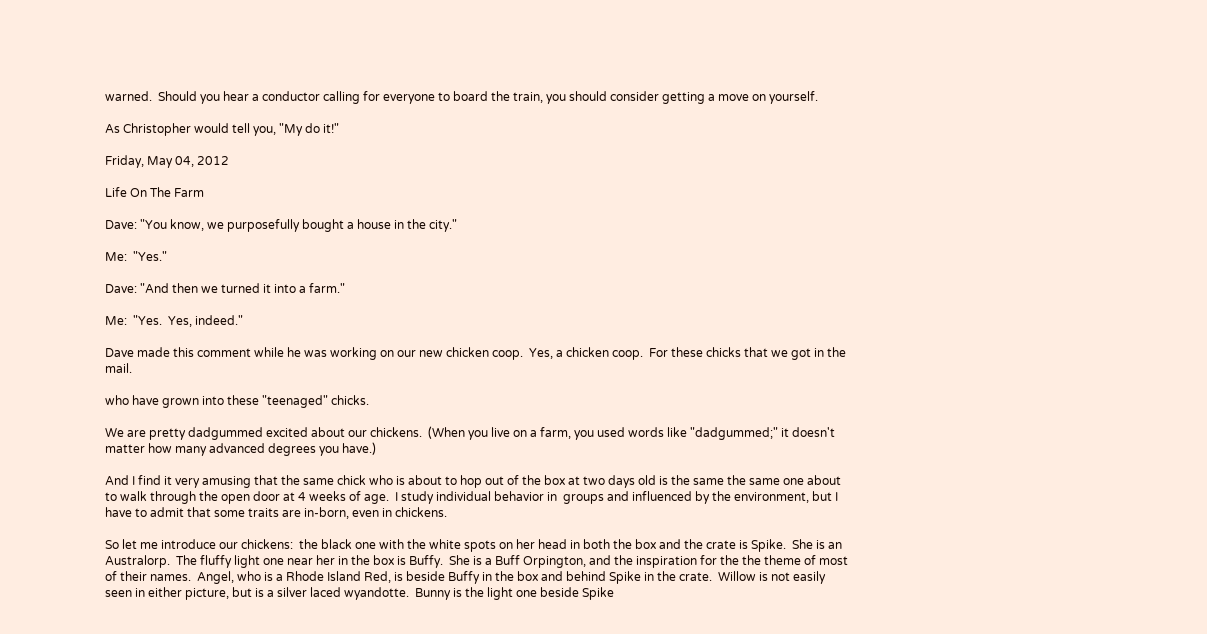warned.  Should you hear a conductor calling for everyone to board the train, you should consider getting a move on yourself.

As Christopher would tell you, "My do it!"

Friday, May 04, 2012

Life On The Farm

Dave: "You know, we purposefully bought a house in the city."

Me:  "Yes."

Dave: "And then we turned it into a farm."

Me:  "Yes.  Yes, indeed."

Dave made this comment while he was working on our new chicken coop.  Yes, a chicken coop.  For these chicks that we got in the mail.

who have grown into these "teenaged" chicks.

We are pretty dadgummed excited about our chickens.  (When you live on a farm, you used words like "dadgummed;" it doesn't matter how many advanced degrees you have.)

And I find it very amusing that the same chick who is about to hop out of the box at two days old is the same the same one about to walk through the open door at 4 weeks of age.  I study individual behavior in  groups and influenced by the environment, but I have to admit that some traits are in-born, even in chickens.

So let me introduce our chickens:  the black one with the white spots on her head in both the box and the crate is Spike.  She is an Australorp.  The fluffy light one near her in the box is Buffy.  She is a Buff Orpington, and the inspiration for the the theme of most of their names.  Angel, who is a Rhode Island Red, is beside Buffy in the box and behind Spike in the crate.  Willow is not easily seen in either picture, but is a silver laced wyandotte.  Bunny is the light one beside Spike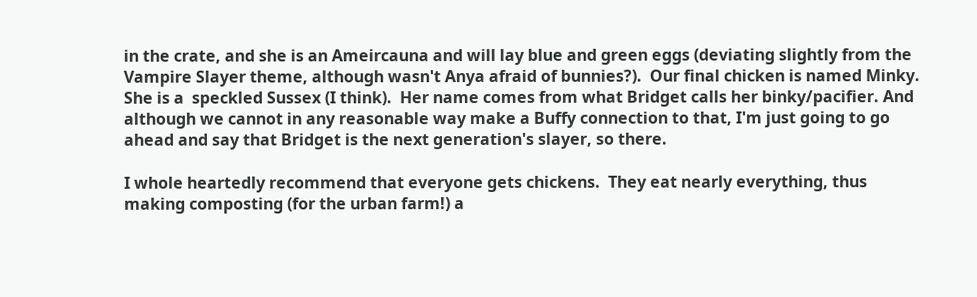in the crate, and she is an Ameircauna and will lay blue and green eggs (deviating slightly from the Vampire Slayer theme, although wasn't Anya afraid of bunnies?).  Our final chicken is named Minky.  She is a  speckled Sussex (I think).  Her name comes from what Bridget calls her binky/pacifier. And although we cannot in any reasonable way make a Buffy connection to that, I'm just going to go ahead and say that Bridget is the next generation's slayer, so there.

I whole heartedly recommend that everyone gets chickens.  They eat nearly everything, thus making composting (for the urban farm!) a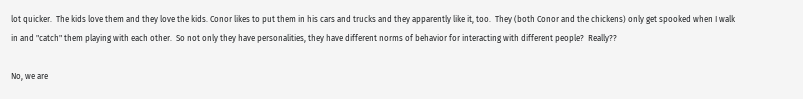lot quicker.  The kids love them and they love the kids. Conor likes to put them in his cars and trucks and they apparently like it, too.  They (both Conor and the chickens) only get spooked when I walk in and "catch" them playing with each other.  So not only they have personalities, they have different norms of behavior for interacting with different people?  Really??

No, we are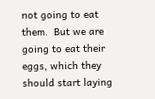not going to eat them.  But we are going to eat their eggs, which they should start laying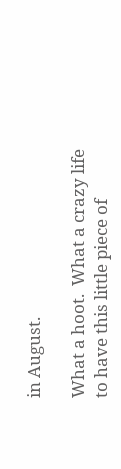in August.

What a hoot.  What a crazy life to have this little piece of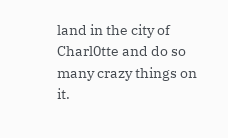land in the city of Charl0tte and do so many crazy things on it.